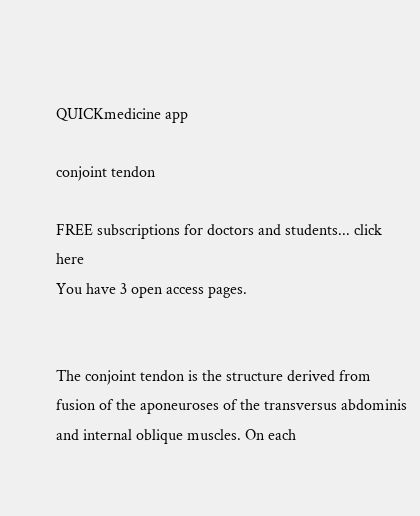QUICKmedicine app

conjoint tendon

FREE subscriptions for doctors and students... click here
You have 3 open access pages.


The conjoint tendon is the structure derived from fusion of the aponeuroses of the transversus abdominis and internal oblique muscles. On each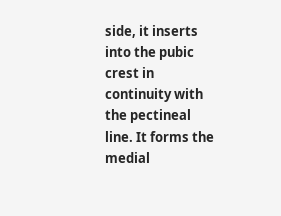side, it inserts into the pubic crest in continuity with the pectineal line. It forms the medial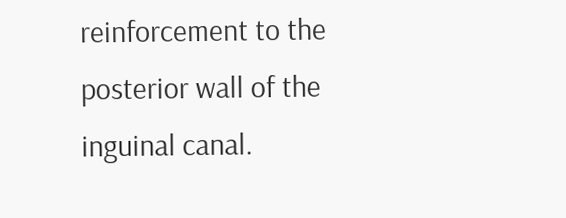reinforcement to the posterior wall of the inguinal canal.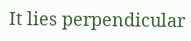It lies perpendicular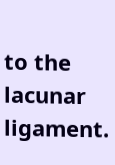to the lacunar ligament.